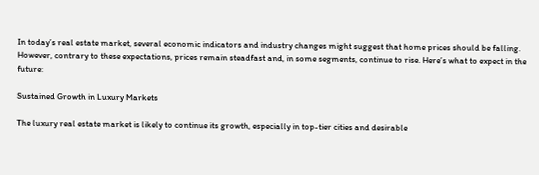In today’s real estate market, several economic indicators and industry changes might suggest that home prices should be falling. However, contrary to these expectations, prices remain steadfast and, in some segments, continue to rise. Here’s what to expect in the future:

Sustained Growth in Luxury Markets

The luxury real estate market is likely to continue its growth, especially in top-tier cities and desirable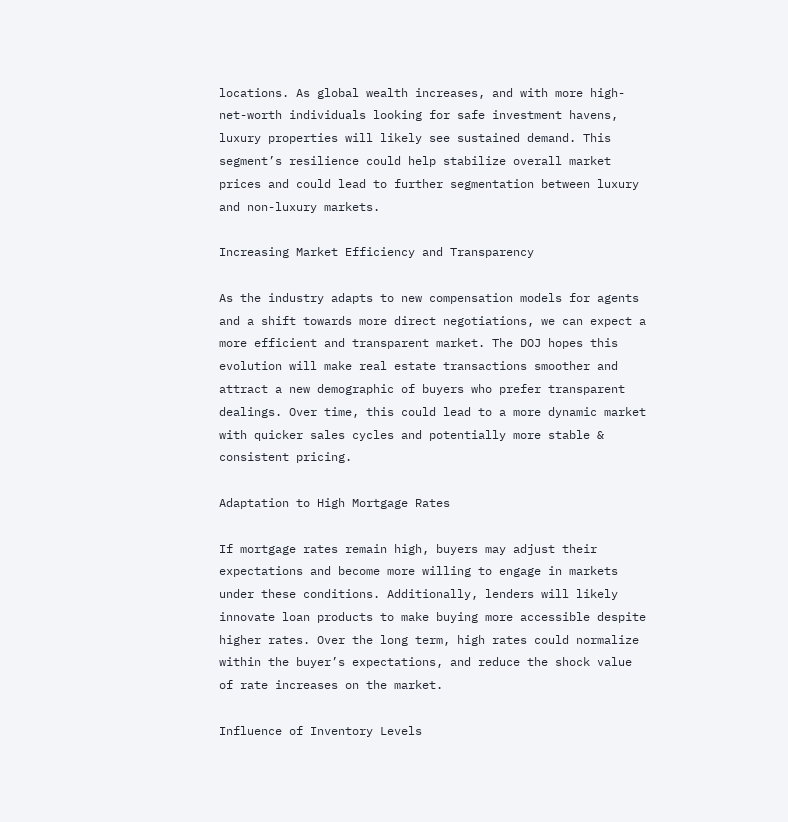locations. As global wealth increases, and with more high-net-worth individuals looking for safe investment havens, luxury properties will likely see sustained demand. This segment’s resilience could help stabilize overall market prices and could lead to further segmentation between luxury and non-luxury markets.

Increasing Market Efficiency and Transparency

As the industry adapts to new compensation models for agents and a shift towards more direct negotiations, we can expect a more efficient and transparent market. The DOJ hopes this evolution will make real estate transactions smoother and attract a new demographic of buyers who prefer transparent dealings. Over time, this could lead to a more dynamic market with quicker sales cycles and potentially more stable & consistent pricing.

Adaptation to High Mortgage Rates

If mortgage rates remain high, buyers may adjust their expectations and become more willing to engage in markets under these conditions. Additionally, lenders will likely innovate loan products to make buying more accessible despite higher rates. Over the long term, high rates could normalize within the buyer’s expectations, and reduce the shock value of rate increases on the market.

Influence of Inventory Levels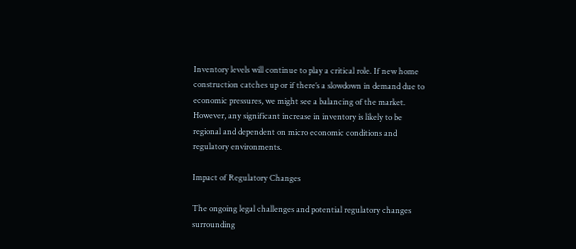Inventory levels will continue to play a critical role. If new home construction catches up or if there’s a slowdown in demand due to economic pressures, we might see a balancing of the market. However, any significant increase in inventory is likely to be regional and dependent on micro economic conditions and regulatory environments.

Impact of Regulatory Changes

The ongoing legal challenges and potential regulatory changes surrounding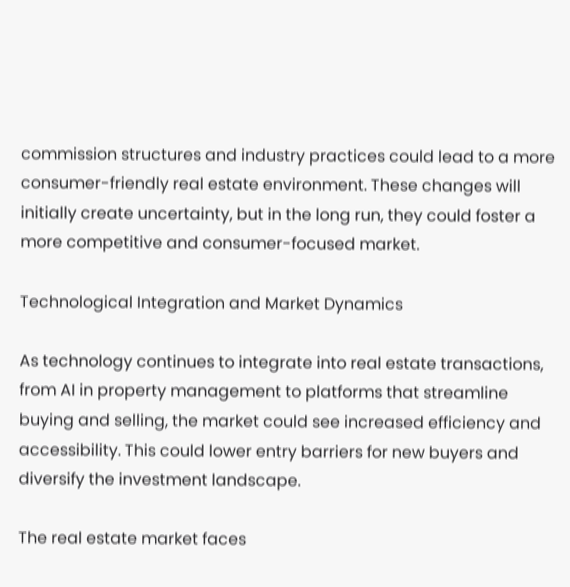commission structures and industry practices could lead to a more consumer-friendly real estate environment. These changes will initially create uncertainty, but in the long run, they could foster a more competitive and consumer-focused market.

Technological Integration and Market Dynamics

As technology continues to integrate into real estate transactions, from AI in property management to platforms that streamline buying and selling, the market could see increased efficiency and accessibility. This could lower entry barriers for new buyers and diversify the investment landscape.

The real estate market faces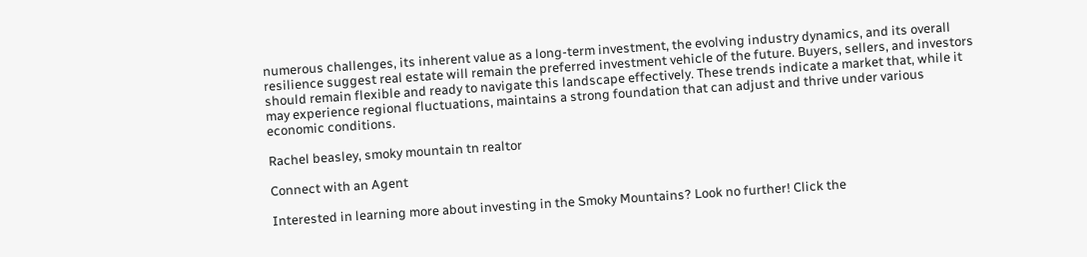numerous challenges, its inherent value as a long-term investment, the evolving industry dynamics, and its overall resilience suggest real estate will remain the preferred investment vehicle of the future. Buyers, sellers, and investors should remain flexible and ready to navigate this landscape effectively. These trends indicate a market that, while it may experience regional fluctuations, maintains a strong foundation that can adjust and thrive under various economic conditions.

Rachel beasley, smoky mountain tn realtor

Connect with an Agent

Interested in learning more about investing in the Smoky Mountains? Look no further! Click the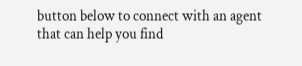button below to connect with an agent that can help you find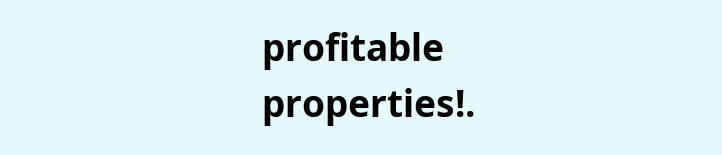profitable properties!.